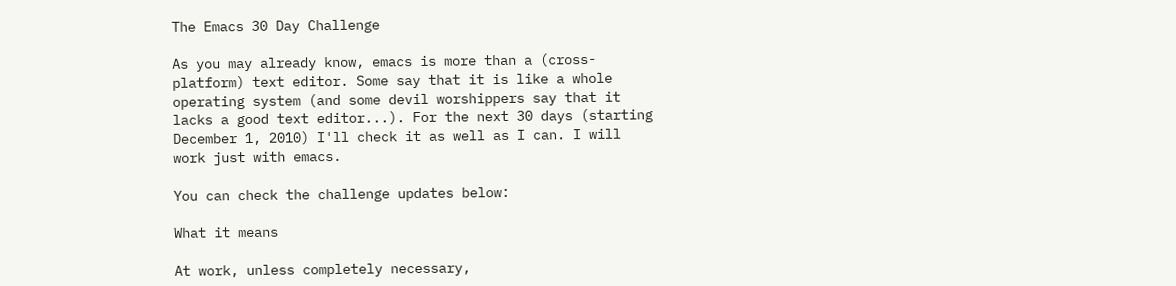The Emacs 30 Day Challenge

As you may already know, emacs is more than a (cross-platform) text editor. Some say that it is like a whole operating system (and some devil worshippers say that it lacks a good text editor...). For the next 30 days (starting December 1, 2010) I'll check it as well as I can. I will work just with emacs.

You can check the challenge updates below:

What it means

At work, unless completely necessary,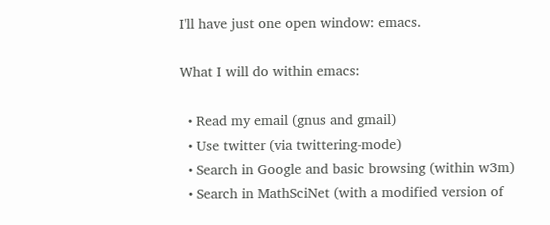I'll have just one open window: emacs.

What I will do within emacs:

  • Read my email (gnus and gmail)
  • Use twitter (via twittering-mode)
  • Search in Google and basic browsing (within w3m)
  • Search in MathSciNet (with a modified version of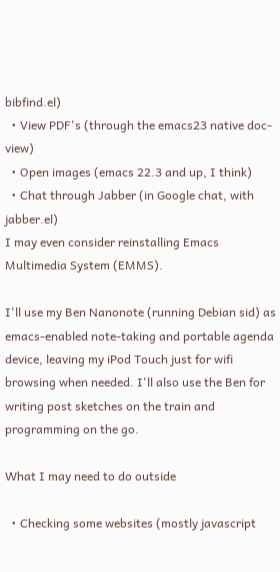bibfind.el)
  • View PDF's (through the emacs23 native doc-view)
  • Open images (emacs 22.3 and up, I think)
  • Chat through Jabber (in Google chat, with jabber.el)
I may even consider reinstalling Emacs Multimedia System (EMMS).

I'll use my Ben Nanonote (running Debian sid) as emacs-enabled note-taking and portable agenda device, leaving my iPod Touch just for wifi browsing when needed. I'll also use the Ben for writing post sketches on the train and programming on the go.

What I may need to do outside

  • Checking some websites (mostly javascript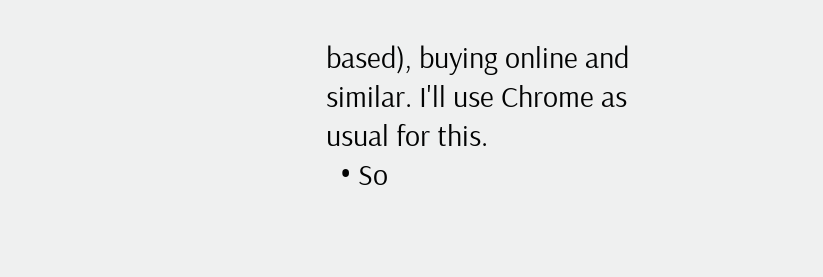based), buying online and similar. I'll use Chrome as usual for this.
  • So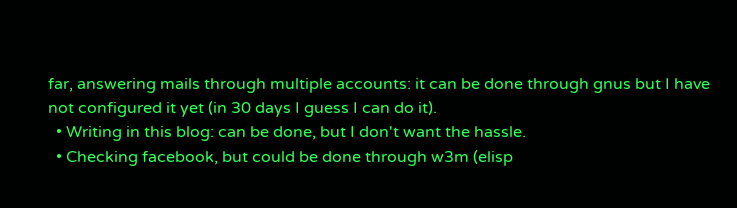far, answering mails through multiple accounts: it can be done through gnus but I have not configured it yet (in 30 days I guess I can do it).
  • Writing in this blog: can be done, but I don't want the hassle.
  • Checking facebook, but could be done through w3m (elisp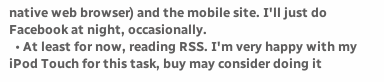native web browser) and the mobile site. I'll just do Facebook at night, occasionally.
  • At least for now, reading RSS. I'm very happy with my iPod Touch for this task, buy may consider doing it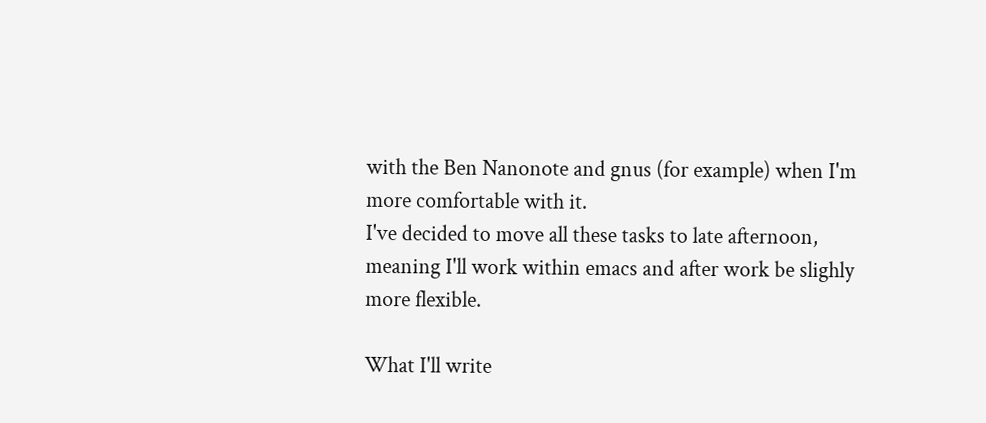with the Ben Nanonote and gnus (for example) when I'm more comfortable with it.
I've decided to move all these tasks to late afternoon, meaning I'll work within emacs and after work be slighly more flexible.

What I'll write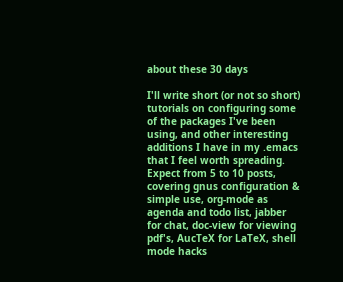about these 30 days

I'll write short (or not so short) tutorials on configuring some of the packages I've been using, and other interesting additions I have in my .emacs that I feel worth spreading. Expect from 5 to 10 posts, covering gnus configuration & simple use, org-mode as agenda and todo list, jabber for chat, doc-view for viewing pdf's, AucTeX for LaTeX, shell mode hacks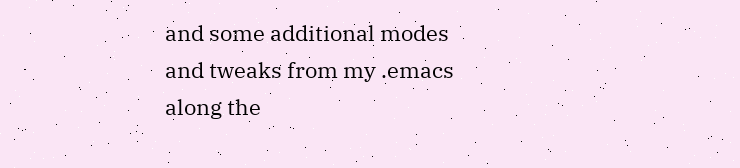and some additional modes and tweaks from my .emacs along the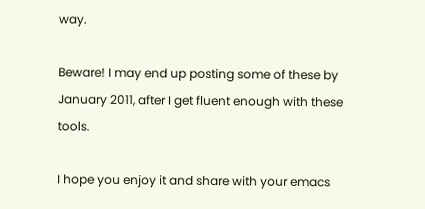way.

Beware! I may end up posting some of these by January 2011, after I get fluent enough with these tools.

I hope you enjoy it and share with your emacs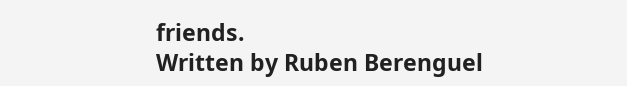friends.
Written by Ruben Berenguel